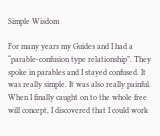Simple Wisdom

For many years my Guides and I had a “parable-confusion type relationship”. They spoke in parables and I stayed confused. It was really simple. It was also really painful. When I finally caught on to the whole free will concept, I discovered that I could work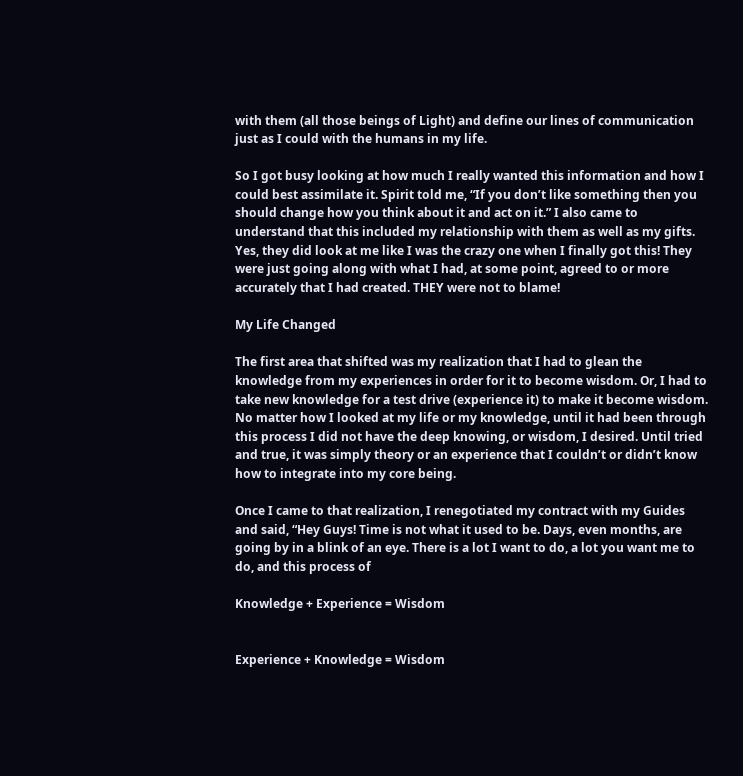with them (all those beings of Light) and define our lines of communication just as I could with the humans in my life.

So I got busy looking at how much I really wanted this information and how I could best assimilate it. Spirit told me, “If you don’t like something then you should change how you think about it and act on it.” I also came to understand that this included my relationship with them as well as my gifts. Yes, they did look at me like I was the crazy one when I finally got this! They were just going along with what I had, at some point, agreed to or more accurately that I had created. THEY were not to blame!

My Life Changed

The first area that shifted was my realization that I had to glean the knowledge from my experiences in order for it to become wisdom. Or, I had to take new knowledge for a test drive (experience it) to make it become wisdom. No matter how I looked at my life or my knowledge, until it had been through this process I did not have the deep knowing, or wisdom, I desired. Until tried and true, it was simply theory or an experience that I couldn’t or didn’t know how to integrate into my core being.

Once I came to that realization, I renegotiated my contract with my Guides and said, “Hey Guys! Time is not what it used to be. Days, even months, are going by in a blink of an eye. There is a lot I want to do, a lot you want me to do, and this process of

Knowledge + Experience = Wisdom


Experience + Knowledge = Wisdom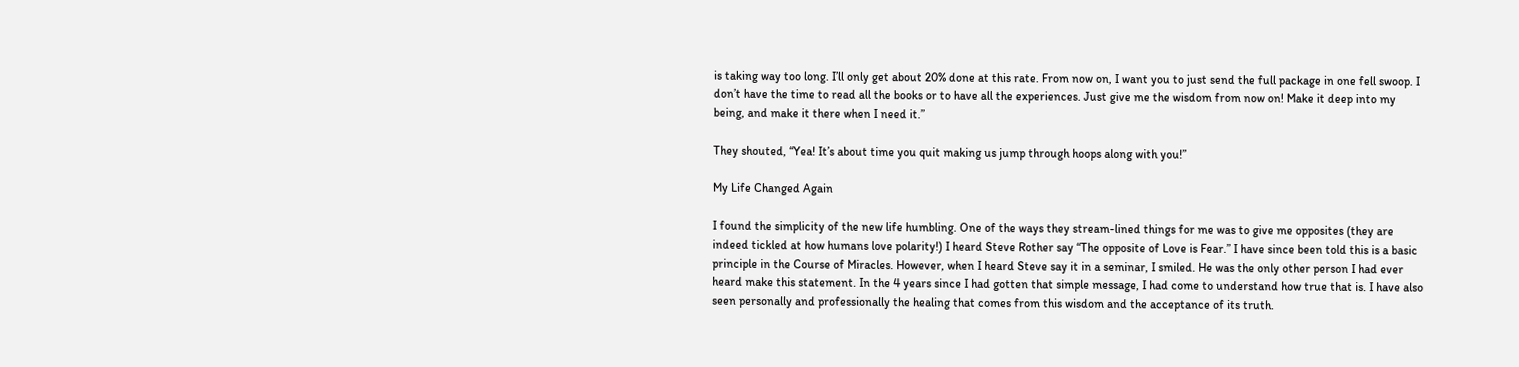is taking way too long. I’ll only get about 20% done at this rate. From now on, I want you to just send the full package in one fell swoop. I don’t have the time to read all the books or to have all the experiences. Just give me the wisdom from now on! Make it deep into my being, and make it there when I need it.”

They shouted, “Yea! It’s about time you quit making us jump through hoops along with you!”

My Life Changed Again

I found the simplicity of the new life humbling. One of the ways they stream-lined things for me was to give me opposites (they are indeed tickled at how humans love polarity!) I heard Steve Rother say “The opposite of Love is Fear.” I have since been told this is a basic principle in the Course of Miracles. However, when I heard Steve say it in a seminar, I smiled. He was the only other person I had ever heard make this statement. In the 4 years since I had gotten that simple message, I had come to understand how true that is. I have also seen personally and professionally the healing that comes from this wisdom and the acceptance of its truth.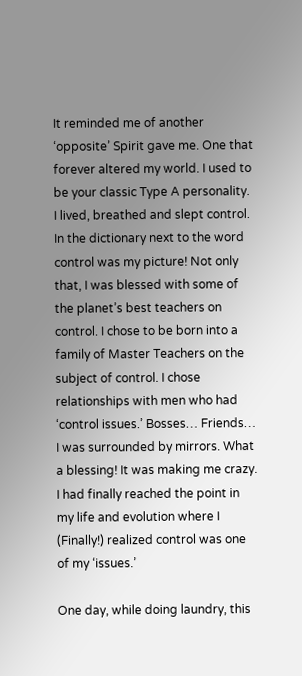It reminded me of another ‘opposite’ Spirit gave me. One that forever altered my world. I used to be your classic Type A personality. I lived, breathed and slept control. In the dictionary next to the word control was my picture! Not only that, I was blessed with some of the planet’s best teachers on control. I chose to be born into a family of Master Teachers on the subject of control. I chose relationships with men who had ‘control issues.’ Bosses… Friends… I was surrounded by mirrors. What a blessing! It was making me crazy. I had finally reached the point in my life and evolution where I (Finally!) realized control was one of my ‘issues.’

One day, while doing laundry, this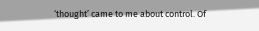‘thought’ came to me about control. Of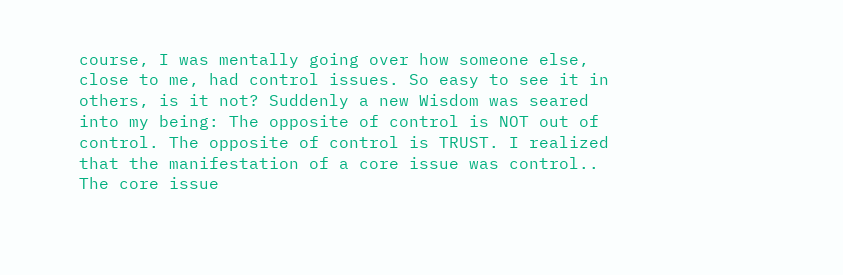course, I was mentally going over how someone else, close to me, had control issues. So easy to see it in others, is it not? Suddenly a new Wisdom was seared into my being: The opposite of control is NOT out of control. The opposite of control is TRUST. I realized that the manifestation of a core issue was control.. The core issue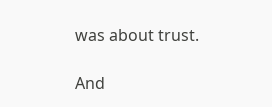was about trust.

And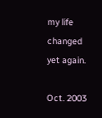my life changed yet again.

Oct. 2003